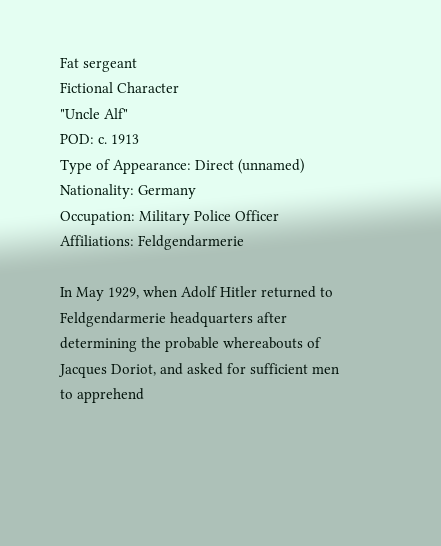Fat sergeant
Fictional Character
"Uncle Alf"
POD: c. 1913
Type of Appearance: Direct (unnamed)
Nationality: Germany
Occupation: Military Police Officer
Affiliations: Feldgendarmerie

In May 1929, when Adolf Hitler returned to Feldgendarmerie headquarters after determining the probable whereabouts of Jacques Doriot, and asked for sufficient men to apprehend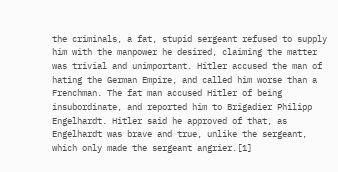the criminals, a fat, stupid sergeant refused to supply him with the manpower he desired, claiming the matter was trivial and unimportant. Hitler accused the man of hating the German Empire, and called him worse than a Frenchman. The fat man accused Hitler of being insubordinate, and reported him to Brigadier Philipp Engelhardt. Hitler said he approved of that, as Engelhardt was brave and true, unlike the sergeant, which only made the sergeant angrier.[1]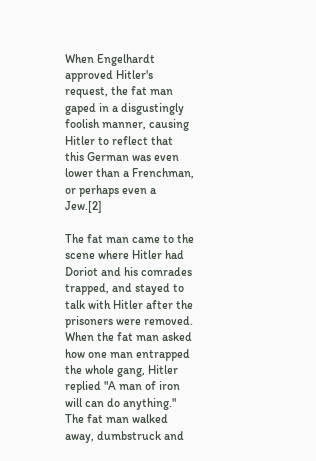When Engelhardt approved Hitler's request, the fat man gaped in a disgustingly foolish manner, causing Hitler to reflect that this German was even lower than a Frenchman, or perhaps even a Jew.[2]

The fat man came to the scene where Hitler had Doriot and his comrades trapped, and stayed to talk with Hitler after the prisoners were removed. When the fat man asked how one man entrapped the whole gang, Hitler replied "A man of iron will can do anything." The fat man walked away, dumbstruck and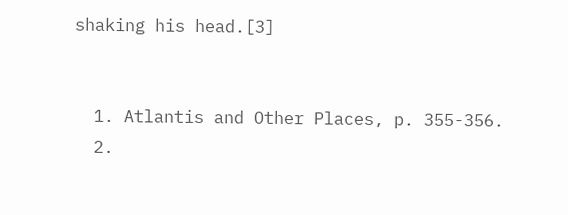shaking his head.[3]


  1. Atlantis and Other Places, p. 355-356.
  2.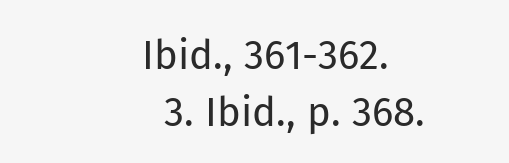Ibid., 361-362.
  3. Ibid., p. 368.